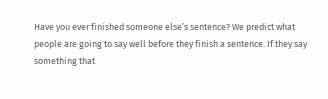Have you ever finished someone else’s sentence? We predict what people are going to say well before they finish a sentence. If they say something that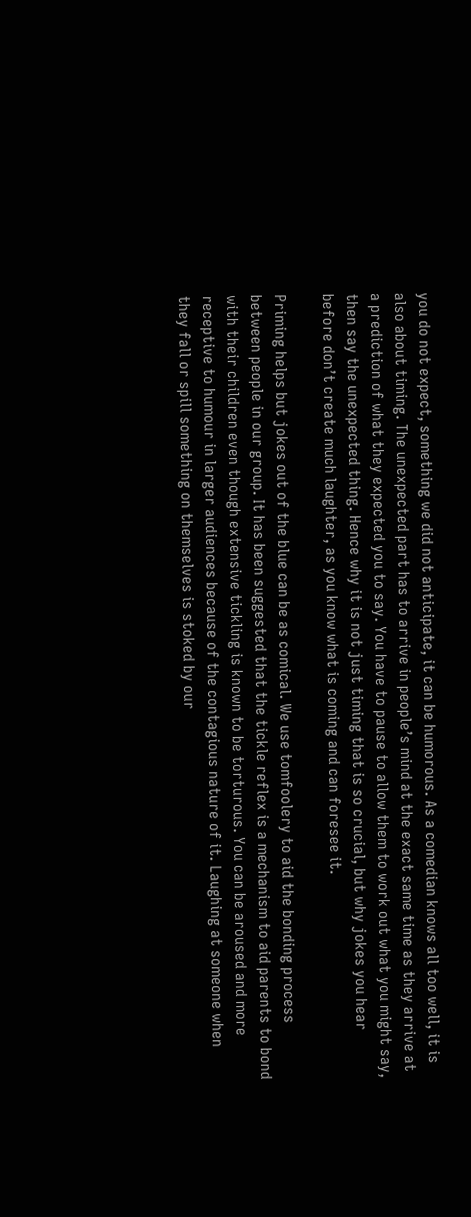you do not expect, something we did not anticipate, it can be humorous. As a comedian knows all too well, it is also about timing. The unexpected part has to arrive in people’s mind at the exact same time as they arrive at a prediction of what they expected you to say. You have to pause to allow them to work out what you might say, then say the unexpected thing. Hence why it is not just timing that is so crucial, but why jokes you hear before don’t create much laughter, as you know what is coming and can foresee it.

Priming helps but jokes out of the blue can be as comical. We use tomfoolery to aid the bonding process between people in our group. It has been suggested that the tickle reflex is a mechanism to aid parents to bond with their children even though extensive tickling is known to be torturous. You can be aroused and more receptive to humour in larger audiences because of the contagious nature of it. Laughing at someone when they fall or spill something on themselves is stoked by our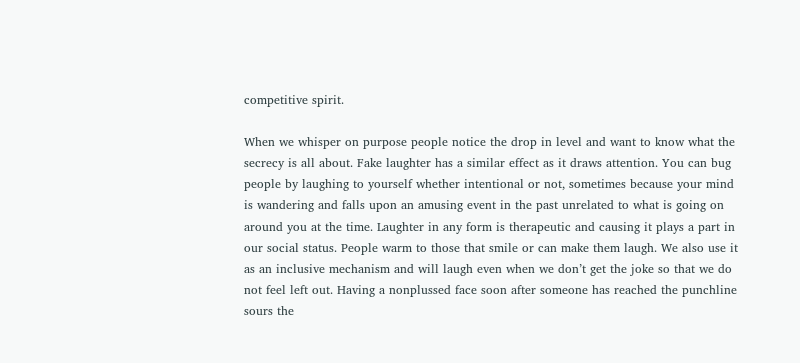competitive spirit.

When we whisper on purpose people notice the drop in level and want to know what the secrecy is all about. Fake laughter has a similar effect as it draws attention. You can bug people by laughing to yourself whether intentional or not, sometimes because your mind is wandering and falls upon an amusing event in the past unrelated to what is going on around you at the time. Laughter in any form is therapeutic and causing it plays a part in our social status. People warm to those that smile or can make them laugh. We also use it as an inclusive mechanism and will laugh even when we don’t get the joke so that we do not feel left out. Having a nonplussed face soon after someone has reached the punchline sours the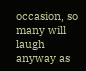occasion, so many will laugh anyway as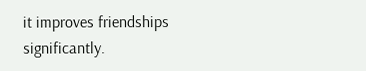it improves friendships significantly.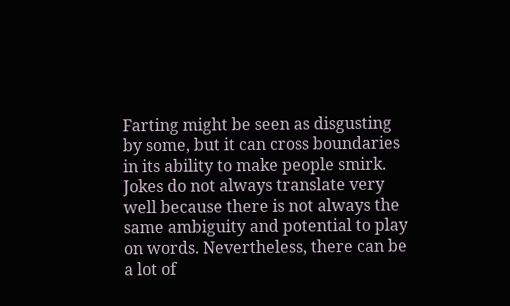Farting might be seen as disgusting by some, but it can cross boundaries in its ability to make people smirk. Jokes do not always translate very well because there is not always the same ambiguity and potential to play on words. Nevertheless, there can be a lot of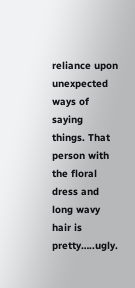reliance upon unexpected ways of saying things. That person with the floral dress and long wavy hair is pretty…..ugly.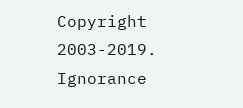Copyright 2003-2019. Ignorance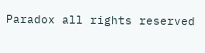Paradox all rights reserved